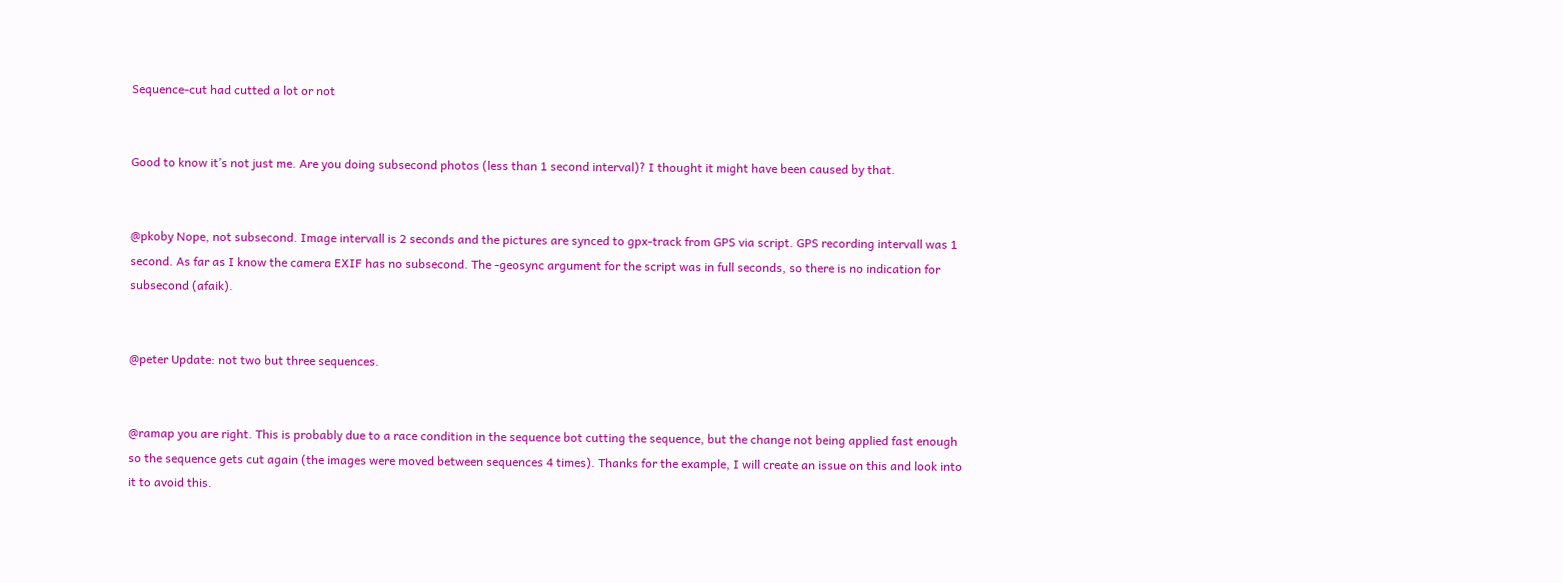Sequence-cut had cutted a lot or not


Good to know it’s not just me. Are you doing subsecond photos (less than 1 second interval)? I thought it might have been caused by that.


@pkoby Nope, not subsecond. Image intervall is 2 seconds and the pictures are synced to gpx-track from GPS via script. GPS recording intervall was 1 second. As far as I know the camera EXIF has no subsecond. The -geosync argument for the script was in full seconds, so there is no indication for subsecond (afaik).


@peter Update: not two but three sequences.


@ramap you are right. This is probably due to a race condition in the sequence bot cutting the sequence, but the change not being applied fast enough so the sequence gets cut again (the images were moved between sequences 4 times). Thanks for the example, I will create an issue on this and look into it to avoid this.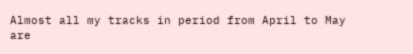Almost all my tracks in period from April to May are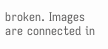broken. Images are connected in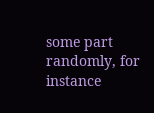some part randomly, for instance